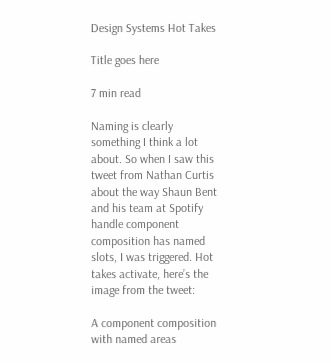Design Systems Hot Takes

Title goes here

7 min read

Naming is clearly something I think a lot about. So when I saw this tweet from Nathan Curtis about the way Shaun Bent and his team at Spotify handle component composition has named slots, I was triggered. Hot takes activate, here’s the image from the tweet:

A component composition with named areas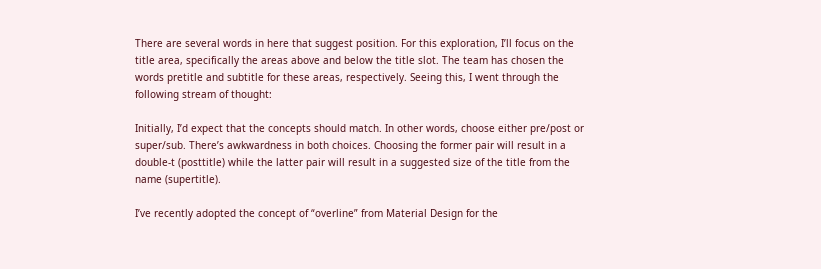There are several words in here that suggest position. For this exploration, I’ll focus on the title area, specifically the areas above and below the title slot. The team has chosen the words pretitle and subtitle for these areas, respectively. Seeing this, I went through the following stream of thought:

Initially, I’d expect that the concepts should match. In other words, choose either pre/post or super/sub. There’s awkwardness in both choices. Choosing the former pair will result in a double-t (posttitle) while the latter pair will result in a suggested size of the title from the name (supertitle).

I’ve recently adopted the concept of “overline” from Material Design for the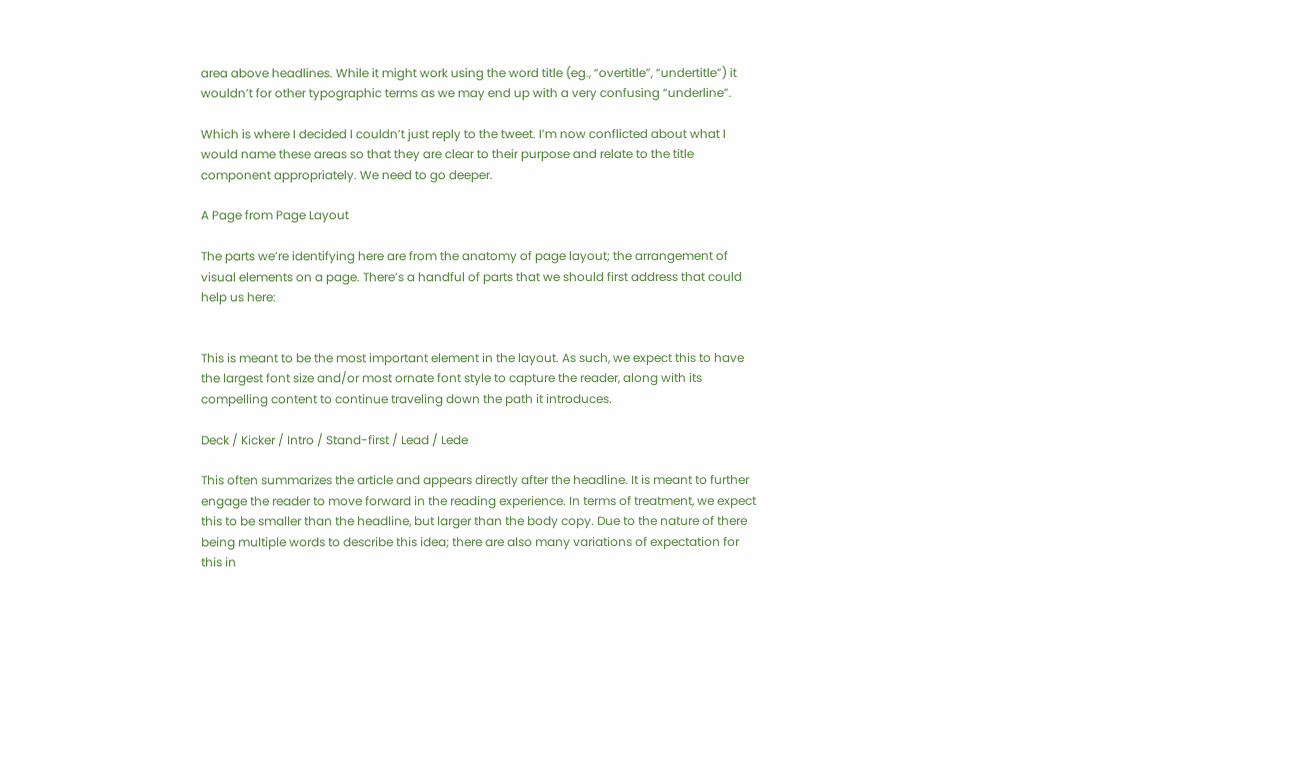area above headlines. While it might work using the word title (eg., “overtitle”, “undertitle”) it wouldn’t for other typographic terms as we may end up with a very confusing “underline”.

Which is where I decided I couldn’t just reply to the tweet. I’m now conflicted about what I would name these areas so that they are clear to their purpose and relate to the title component appropriately. We need to go deeper.

A Page from Page Layout

The parts we’re identifying here are from the anatomy of page layout; the arrangement of visual elements on a page. There’s a handful of parts that we should first address that could help us here:


This is meant to be the most important element in the layout. As such, we expect this to have the largest font size and/or most ornate font style to capture the reader, along with its compelling content to continue traveling down the path it introduces.

Deck / Kicker / Intro / Stand-first / Lead / Lede

This often summarizes the article and appears directly after the headline. It is meant to further engage the reader to move forward in the reading experience. In terms of treatment, we expect this to be smaller than the headline, but larger than the body copy. Due to the nature of there being multiple words to describe this idea; there are also many variations of expectation for this in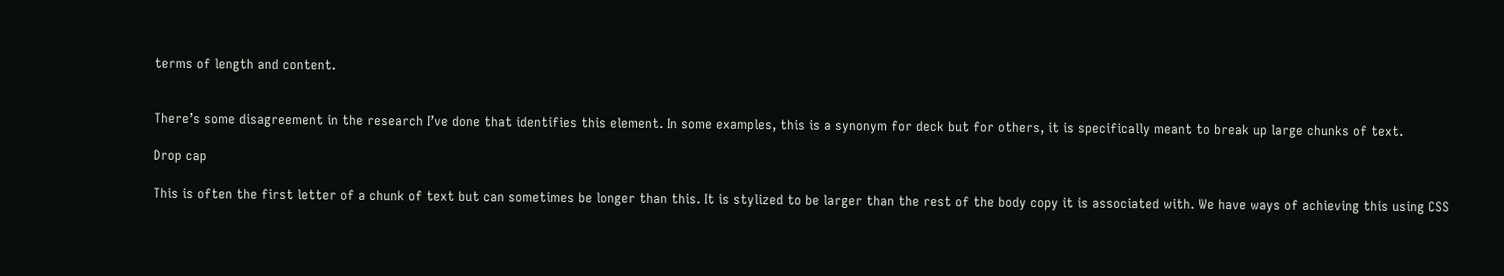terms of length and content.


There’s some disagreement in the research I’ve done that identifies this element. In some examples, this is a synonym for deck but for others, it is specifically meant to break up large chunks of text.

Drop cap

This is often the first letter of a chunk of text but can sometimes be longer than this. It is stylized to be larger than the rest of the body copy it is associated with. We have ways of achieving this using CSS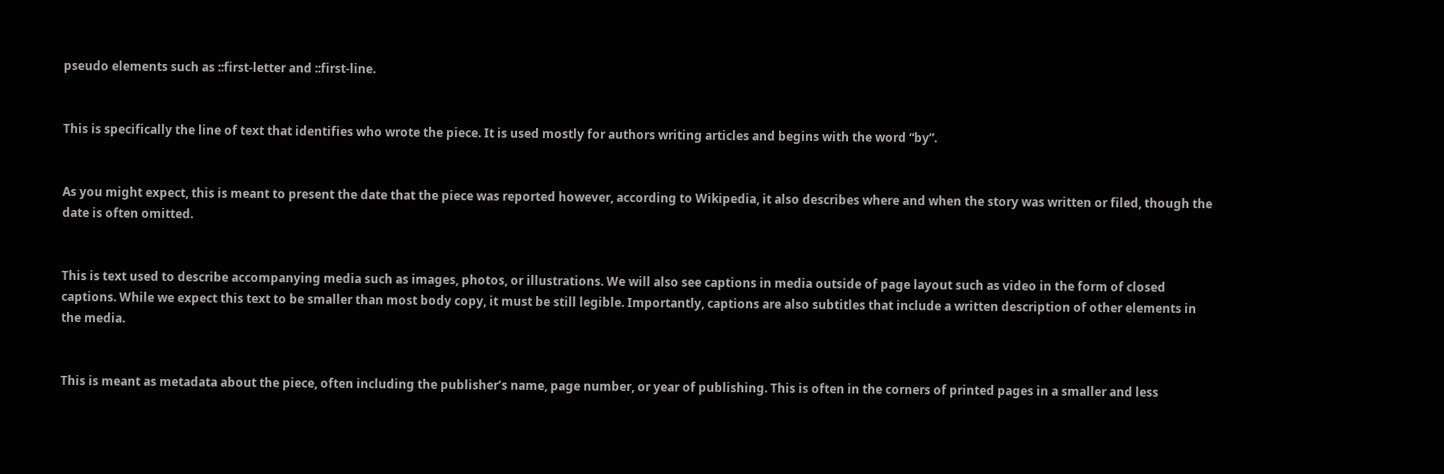pseudo elements such as ::first-letter and ::first-line.


This is specifically the line of text that identifies who wrote the piece. It is used mostly for authors writing articles and begins with the word “by”.


As you might expect, this is meant to present the date that the piece was reported however, according to Wikipedia, it also describes where and when the story was written or filed, though the date is often omitted.


This is text used to describe accompanying media such as images, photos, or illustrations. We will also see captions in media outside of page layout such as video in the form of closed captions. While we expect this text to be smaller than most body copy, it must be still legible. Importantly, captions are also subtitles that include a written description of other elements in the media.


This is meant as metadata about the piece, often including the publisher’s name, page number, or year of publishing. This is often in the corners of printed pages in a smaller and less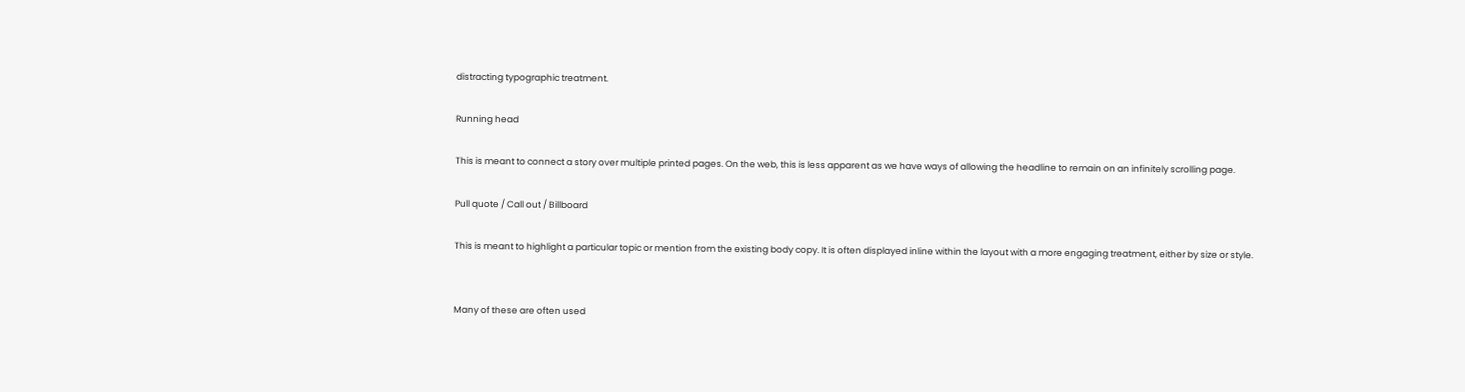distracting typographic treatment.

Running head

This is meant to connect a story over multiple printed pages. On the web, this is less apparent as we have ways of allowing the headline to remain on an infinitely scrolling page.

Pull quote / Call out / Billboard

This is meant to highlight a particular topic or mention from the existing body copy. It is often displayed inline within the layout with a more engaging treatment, either by size or style.


Many of these are often used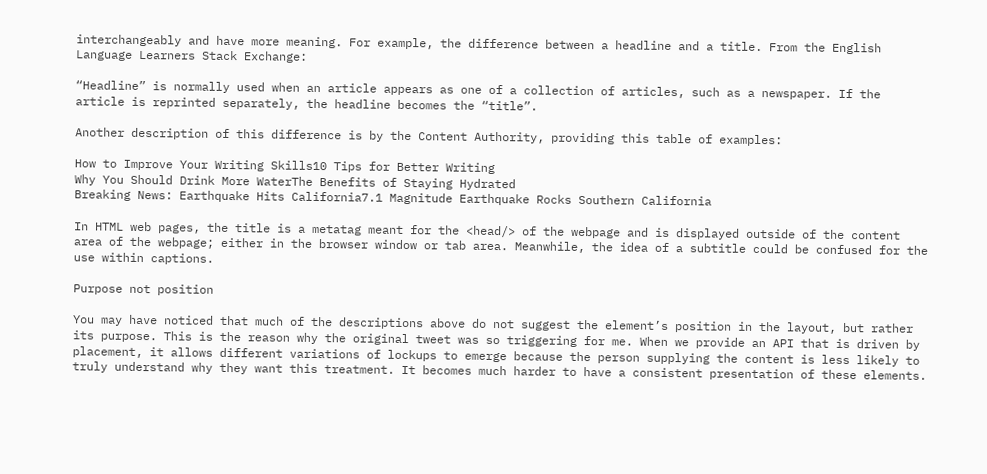interchangeably and have more meaning. For example, the difference between a headline and a title. From the English Language Learners Stack Exchange:

“Headline” is normally used when an article appears as one of a collection of articles, such as a newspaper. If the article is reprinted separately, the headline becomes the “title”.

Another description of this difference is by the Content Authority, providing this table of examples:

How to Improve Your Writing Skills10 Tips for Better Writing
Why You Should Drink More WaterThe Benefits of Staying Hydrated
Breaking News: Earthquake Hits California7.1 Magnitude Earthquake Rocks Southern California

In HTML web pages, the title is a metatag meant for the <head/> of the webpage and is displayed outside of the content area of the webpage; either in the browser window or tab area. Meanwhile, the idea of a subtitle could be confused for the use within captions.

Purpose not position

You may have noticed that much of the descriptions above do not suggest the element’s position in the layout, but rather its purpose. This is the reason why the original tweet was so triggering for me. When we provide an API that is driven by placement, it allows different variations of lockups to emerge because the person supplying the content is less likely to truly understand why they want this treatment. It becomes much harder to have a consistent presentation of these elements.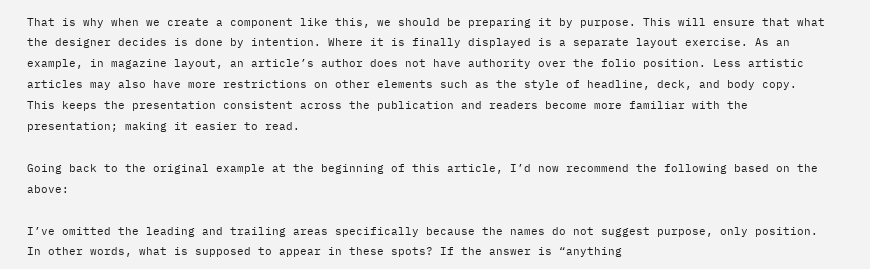That is why when we create a component like this, we should be preparing it by purpose. This will ensure that what the designer decides is done by intention. Where it is finally displayed is a separate layout exercise. As an example, in magazine layout, an article’s author does not have authority over the folio position. Less artistic articles may also have more restrictions on other elements such as the style of headline, deck, and body copy. This keeps the presentation consistent across the publication and readers become more familiar with the presentation; making it easier to read.

Going back to the original example at the beginning of this article, I’d now recommend the following based on the above:

I’ve omitted the leading and trailing areas specifically because the names do not suggest purpose, only position. In other words, what is supposed to appear in these spots? If the answer is “anything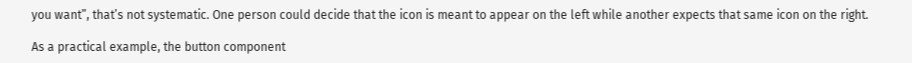you want”, that’s not systematic. One person could decide that the icon is meant to appear on the left while another expects that same icon on the right.

As a practical example, the button component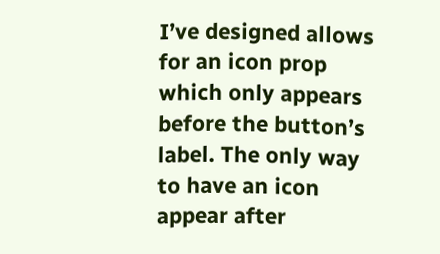I’ve designed allows for an icon prop which only appears before the button’s label. The only way to have an icon appear after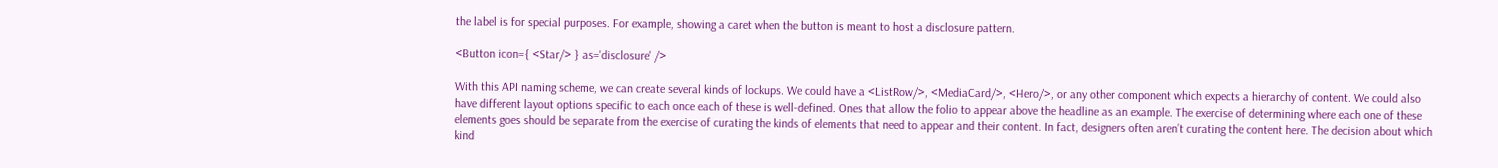the label is for special purposes. For example, showing a caret when the button is meant to host a disclosure pattern.

<Button icon={ <Star/> } as='disclosure' />

With this API naming scheme, we can create several kinds of lockups. We could have a <ListRow/>, <MediaCard/>, <Hero/>, or any other component which expects a hierarchy of content. We could also have different layout options specific to each once each of these is well-defined. Ones that allow the folio to appear above the headline as an example. The exercise of determining where each one of these elements goes should be separate from the exercise of curating the kinds of elements that need to appear and their content. In fact, designers often aren’t curating the content here. The decision about which kind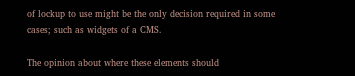of lockup to use might be the only decision required in some cases; such as widgets of a CMS.

The opinion about where these elements should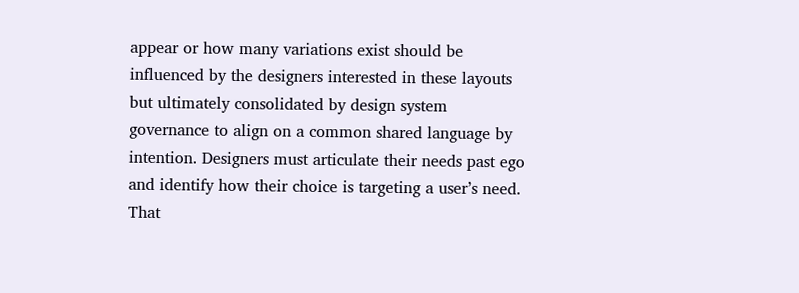appear or how many variations exist should be influenced by the designers interested in these layouts but ultimately consolidated by design system governance to align on a common shared language by intention. Designers must articulate their needs past ego and identify how their choice is targeting a user’s need. That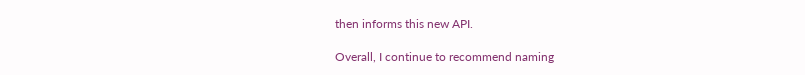then informs this new API.

Overall, I continue to recommend naming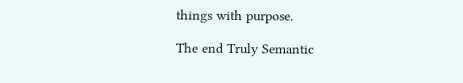things with purpose.

The end Truly Semantic